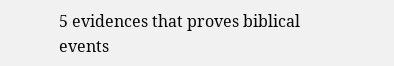5 evidences that proves biblical events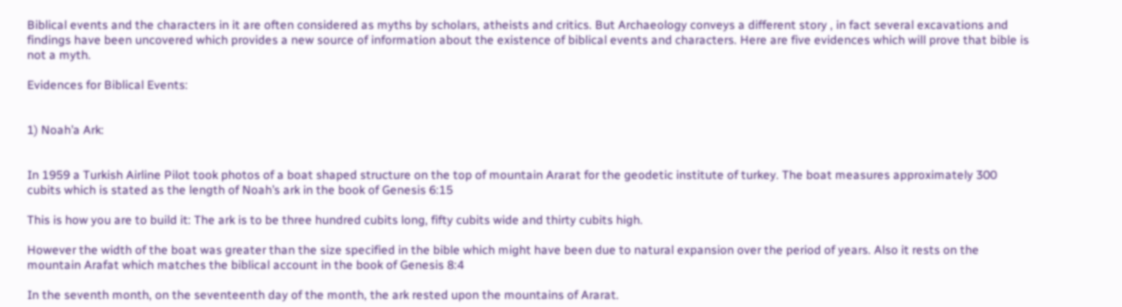Biblical events and the characters in it are often considered as myths by scholars, atheists and critics. But Archaeology conveys a different story , in fact several excavations and findings have been uncovered which provides a new source of information about the existence of biblical events and characters. Here are five evidences which will prove that bible is not a myth.

Evidences for Biblical Events:


1) Noah’a Ark:


In 1959 a Turkish Airline Pilot took photos of a boat shaped structure on the top of mountain Ararat for the geodetic institute of turkey. The boat measures approximately 300 cubits which is stated as the length of Noah’s ark in the book of Genesis 6:15

This is how you are to build it: The ark is to be three hundred cubits long, fifty cubits wide and thirty cubits high.

However the width of the boat was greater than the size specified in the bible which might have been due to natural expansion over the period of years. Also it rests on the mountain Arafat which matches the biblical account in the book of Genesis 8:4

In the seventh month, on the seventeenth day of the month, the ark rested upon the mountains of Ararat.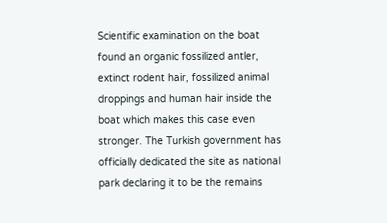Scientific examination on the boat found an organic fossilized antler, extinct rodent hair, fossilized animal droppings and human hair inside the boat which makes this case even stronger. The Turkish government has officially dedicated the site as national park declaring it to be the remains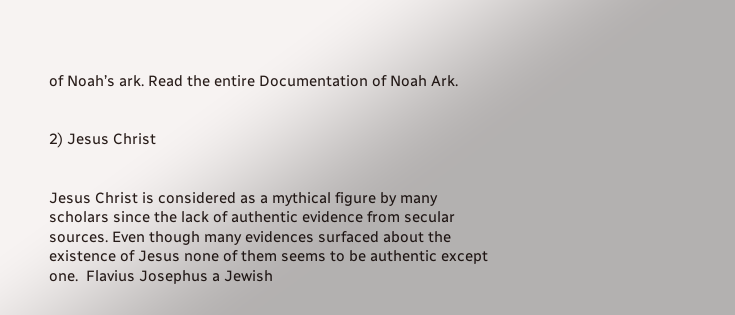of Noah’s ark. Read the entire Documentation of Noah Ark.


2) Jesus Christ


Jesus Christ is considered as a mythical figure by many scholars since the lack of authentic evidence from secular sources. Even though many evidences surfaced about the existence of Jesus none of them seems to be authentic except one.  Flavius Josephus a Jewish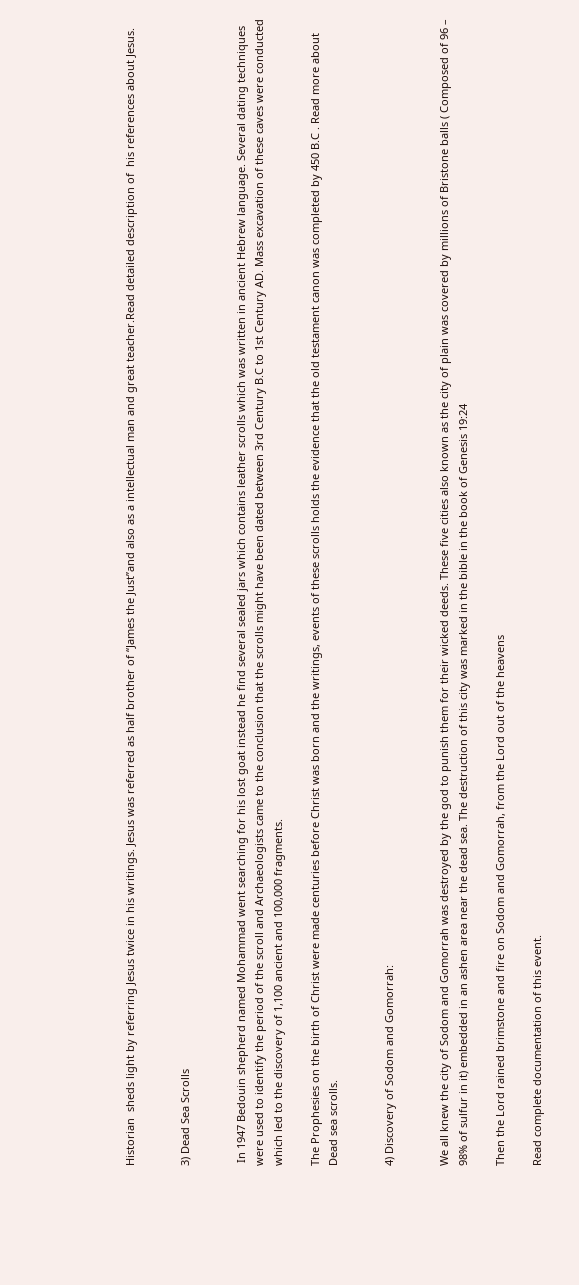Historian  sheds light by referring Jesus twice in his writings. Jesus was referred as half brother of “James the Just”and also as a intellectual man and great teacher.Read detailed description of  his references about Jesus.


3) Dead Sea Scrolls


 In 1947 Bedouin shepherd named Mohammad went searching for his lost goat instead he find several sealed jars which contains leather scrolls which was written in ancient Hebrew language. Several dating techniques were used to identify the period of the scroll and Archaeologists came to the conclusion that the scrolls might have been dated between 3rd Century B.C to 1st Century AD. Mass excavation of these caves were conducted which led to the discovery of 1,100 ancient and 100,000 fragments.

The Prophesies on the birth of Christ were made centuries before Christ was born and the writings, events of these scrolls holds the evidence that the old testament canon was completed by 450 B.C . Read more about Dead sea scrolls.


4) Discovery of Sodom and Gomorrah:


We all knew the city of Sodom and Gomorrah was destroyed by the god to punish them for their wicked deeds. These five cities also known as the city of plain was covered by millions of Bristone balls ( Composed of 96 – 98% of sulfur in it) embedded in an ashen area near the dead sea. The destruction of this city was marked in the bible in the book of Genesis 19:24

Then the Lord rained brimstone and fire on Sodom and Gomorrah, from the Lord out of the heavens

Read complete documentation of this event.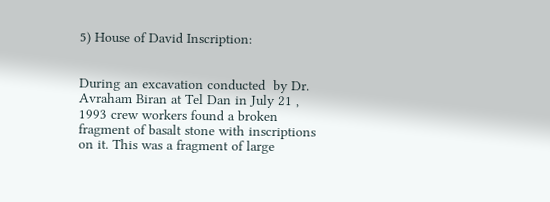5) House of David Inscription:


During an excavation conducted  by Dr. Avraham Biran at Tel Dan in July 21 , 1993 crew workers found a broken fragment of basalt stone with inscriptions on it. This was a fragment of large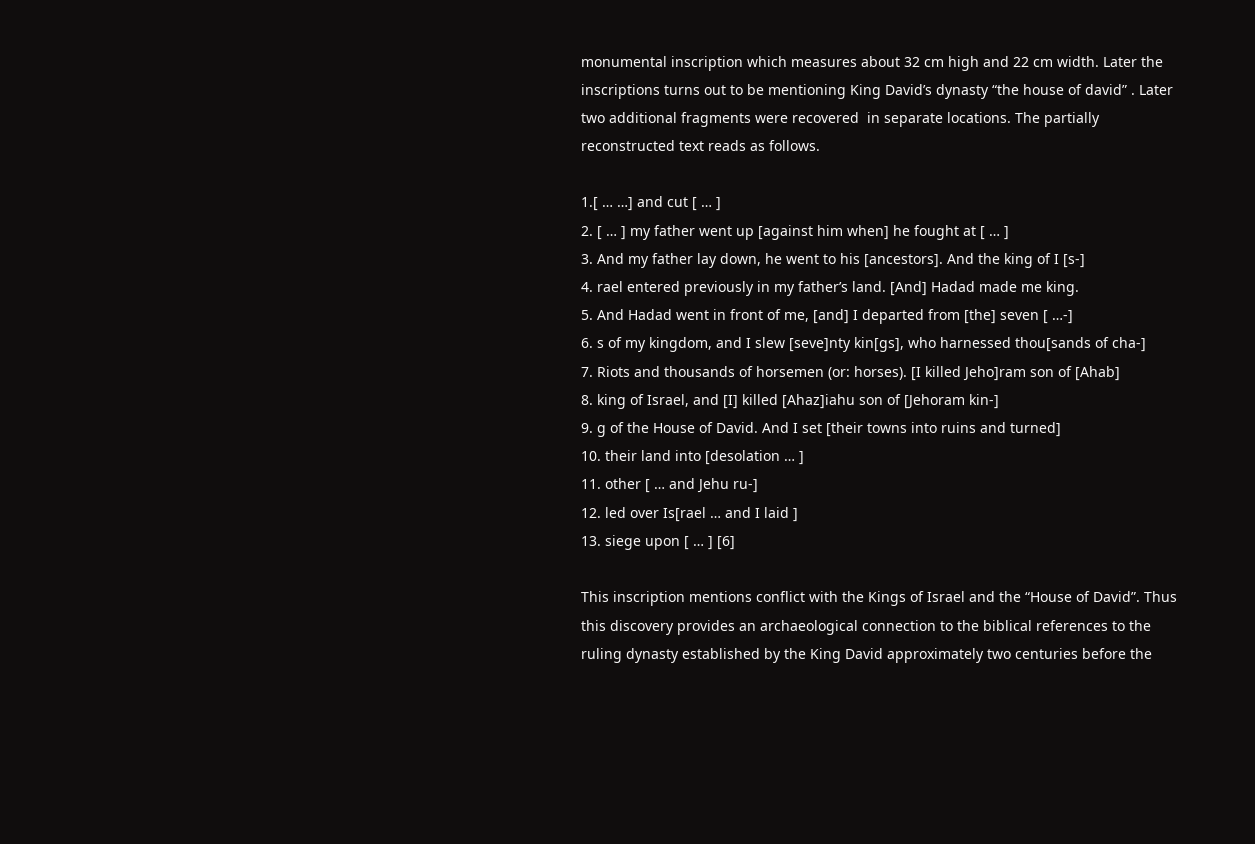monumental inscription which measures about 32 cm high and 22 cm width. Later the inscriptions turns out to be mentioning King David’s dynasty “the house of david” . Later two additional fragments were recovered  in separate locations. The partially reconstructed text reads as follows.

1.[ … …] and cut [ … ]
2. [ … ] my father went up [against him when] he fought at [ … ]
3. And my father lay down, he went to his [ancestors]. And the king of I [s-]
4. rael entered previously in my father’s land. [And] Hadad made me king.
5. And Hadad went in front of me, [and] I departed from [the] seven [ …-]
6. s of my kingdom, and I slew [seve]nty kin[gs], who harnessed thou[sands of cha-]
7. Riots and thousands of horsemen (or: horses). [I killed Jeho]ram son of [Ahab]
8. king of Israel, and [I] killed [Ahaz]iahu son of [Jehoram kin-]
9. g of the House of David. And I set [their towns into ruins and turned]
10. their land into [desolation … ]
11. other [ … and Jehu ru-]
12. led over Is[rael … and I laid ]
13. siege upon [ … ] [6]

This inscription mentions conflict with the Kings of Israel and the “House of David”. Thus this discovery provides an archaeological connection to the biblical references to the ruling dynasty established by the King David approximately two centuries before the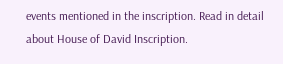events mentioned in the inscription. Read in detail about House of David Inscription.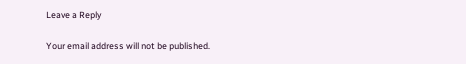Leave a Reply

Your email address will not be published.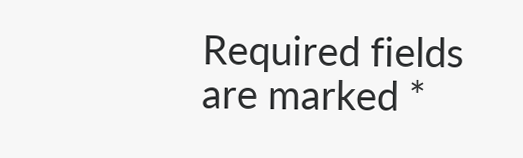Required fields are marked *